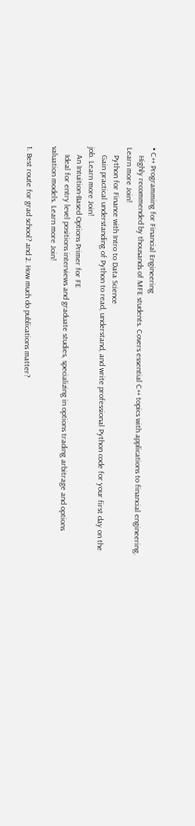• C++ Programming for Financial Engineering
    Highly recommended by thousands of MFE students. Covers essential C++ topics with applications to financial engineering. Learn more Join!
    Python for Finance with Intro to Data Science
    Gain practical understanding of Python to read, understand, and write professional Python code for your first day on the job. Learn more Join!
    An Intuition-Based Options Primer for FE
    Ideal for entry level positions interviews and graduate studies, specializing in options trading arbitrage and options valuation models. Learn more Join!

1. Best route for grad school? and 2. How much do publications matter?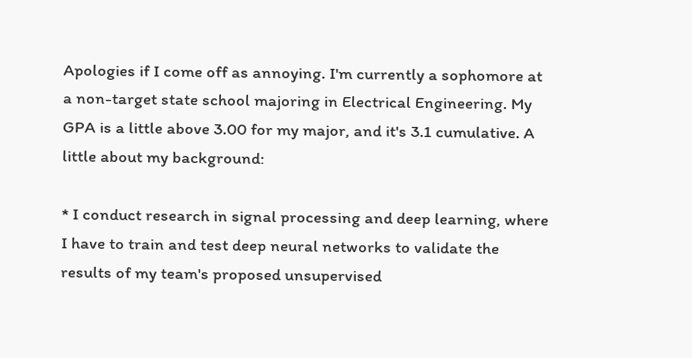Apologies if I come off as annoying. I'm currently a sophomore at a non-target state school majoring in Electrical Engineering. My GPA is a little above 3.00 for my major, and it's 3.1 cumulative. A little about my background:

* I conduct research in signal processing and deep learning, where I have to train and test deep neural networks to validate the results of my team's proposed unsupervised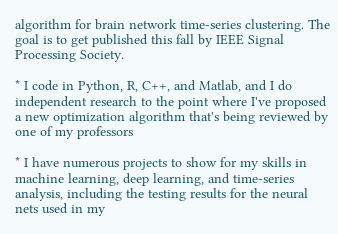algorithm for brain network time-series clustering. The goal is to get published this fall by IEEE Signal Processing Society.

* I code in Python, R, C++, and Matlab, and I do independent research to the point where I've proposed a new optimization algorithm that's being reviewed by one of my professors

* I have numerous projects to show for my skills in machine learning, deep learning, and time-series analysis, including the testing results for the neural nets used in my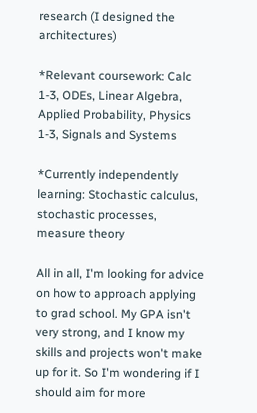research (I designed the architectures)

*Relevant coursework: Calc 1-3, ODEs, Linear Algebra, Applied Probability, Physics 1-3, Signals and Systems

*Currently independently learning: Stochastic calculus, stochastic processes, measure theory

All in all, I'm looking for advice on how to approach applying to grad school. My GPA isn't very strong, and I know my skills and projects won't make up for it. So I'm wondering if I should aim for more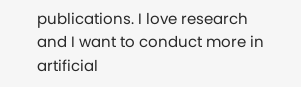publications. I love research and I want to conduct more in artificial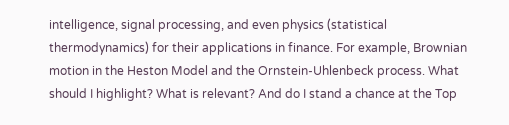intelligence, signal processing, and even physics (statistical thermodynamics) for their applications in finance. For example, Brownian motion in the Heston Model and the Ornstein-Uhlenbeck process. What should I highlight? What is relevant? And do I stand a chance at the Top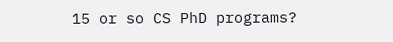15 or so CS PhD programs?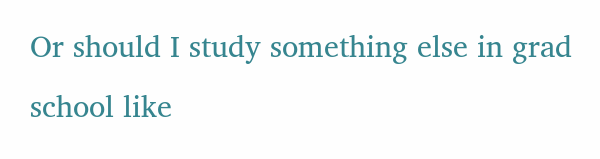Or should I study something else in grad school like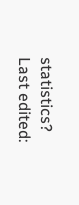statistics?
Last edited: